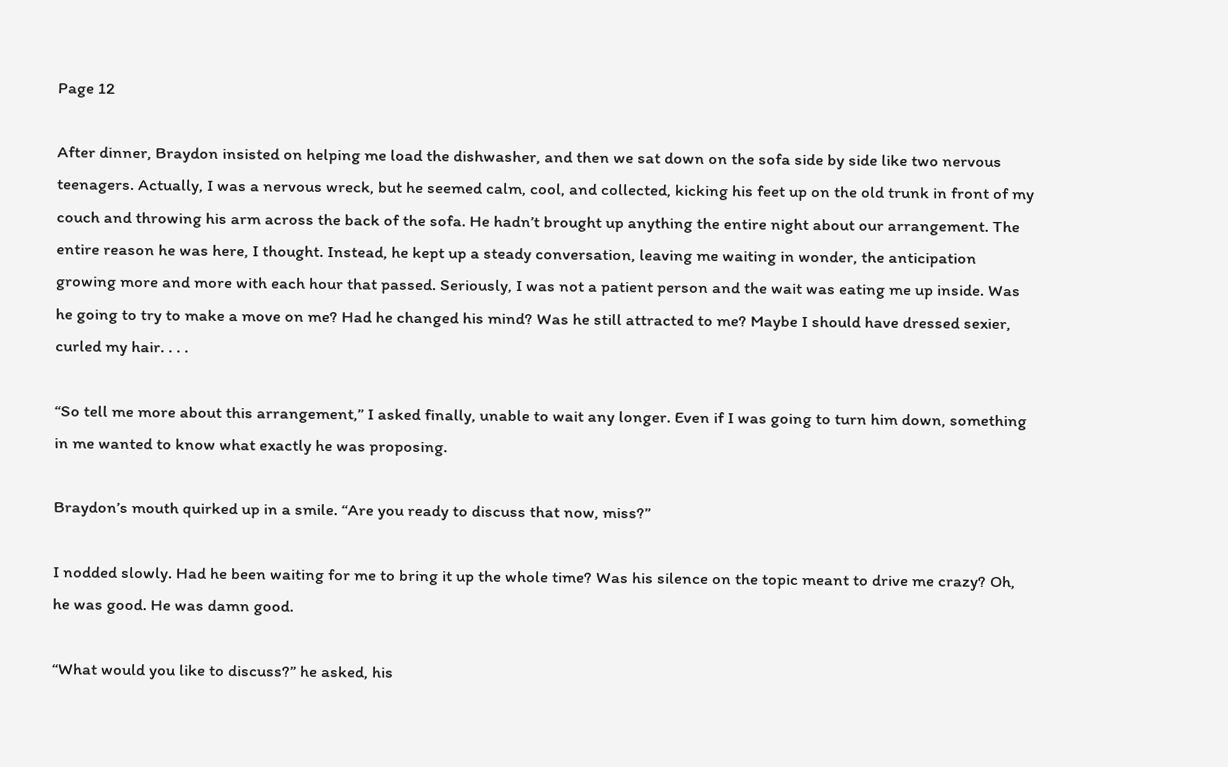Page 12

After dinner, Braydon insisted on helping me load the dishwasher, and then we sat down on the sofa side by side like two nervous teenagers. Actually, I was a nervous wreck, but he seemed calm, cool, and collected, kicking his feet up on the old trunk in front of my couch and throwing his arm across the back of the sofa. He hadn’t brought up anything the entire night about our arrangement. The entire reason he was here, I thought. Instead, he kept up a steady conversation, leaving me waiting in wonder, the anticipation growing more and more with each hour that passed. Seriously, I was not a patient person and the wait was eating me up inside. Was he going to try to make a move on me? Had he changed his mind? Was he still attracted to me? Maybe I should have dressed sexier, curled my hair. . . .

“So tell me more about this arrangement,” I asked finally, unable to wait any longer. Even if I was going to turn him down, something in me wanted to know what exactly he was proposing.

Braydon’s mouth quirked up in a smile. “Are you ready to discuss that now, miss?”

I nodded slowly. Had he been waiting for me to bring it up the whole time? Was his silence on the topic meant to drive me crazy? Oh, he was good. He was damn good.

“What would you like to discuss?” he asked, his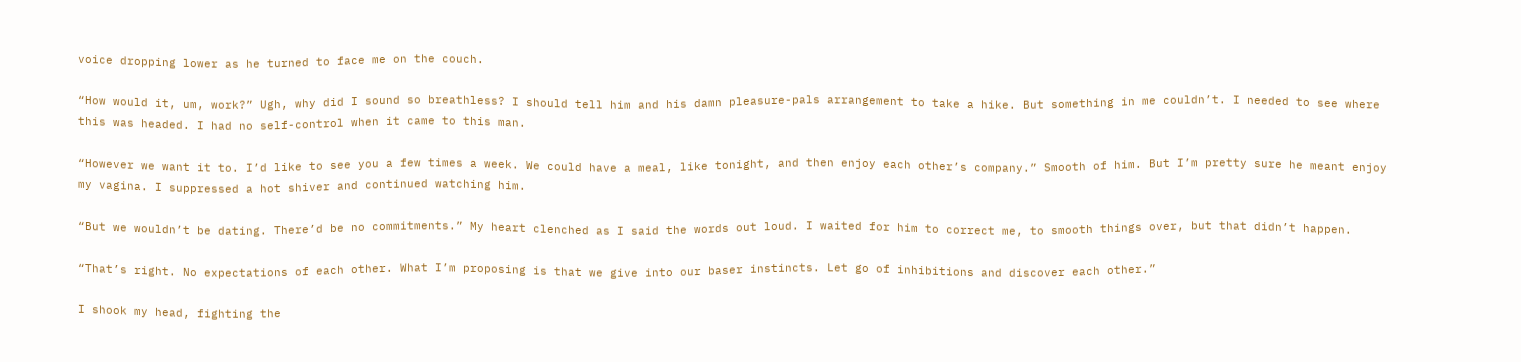voice dropping lower as he turned to face me on the couch.

“How would it, um, work?” Ugh, why did I sound so breathless? I should tell him and his damn pleasure-pals arrangement to take a hike. But something in me couldn’t. I needed to see where this was headed. I had no self-control when it came to this man.

“However we want it to. I’d like to see you a few times a week. We could have a meal, like tonight, and then enjoy each other’s company.” Smooth of him. But I’m pretty sure he meant enjoy my vagina. I suppressed a hot shiver and continued watching him.

“But we wouldn’t be dating. There’d be no commitments.” My heart clenched as I said the words out loud. I waited for him to correct me, to smooth things over, but that didn’t happen.

“That’s right. No expectations of each other. What I’m proposing is that we give into our baser instincts. Let go of inhibitions and discover each other.”

I shook my head, fighting the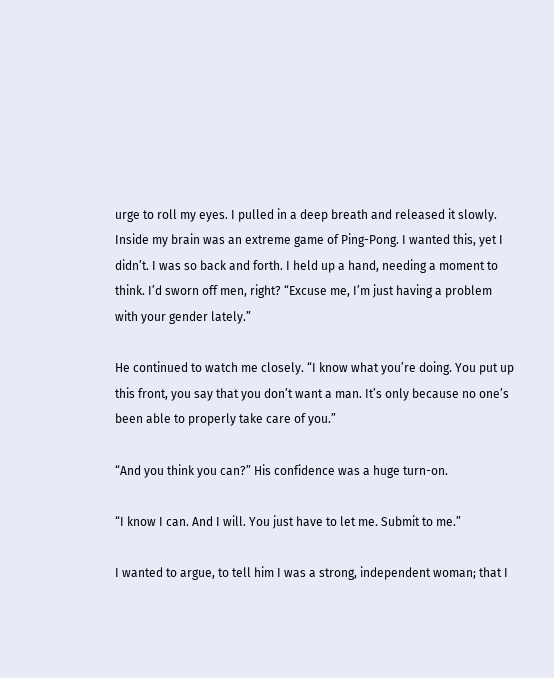urge to roll my eyes. I pulled in a deep breath and released it slowly. Inside my brain was an extreme game of Ping-Pong. I wanted this, yet I didn’t. I was so back and forth. I held up a hand, needing a moment to think. I’d sworn off men, right? “Excuse me, I’m just having a problem with your gender lately.”

He continued to watch me closely. “I know what you’re doing. You put up this front, you say that you don’t want a man. It’s only because no one’s been able to properly take care of you.”

“And you think you can?” His confidence was a huge turn-on.

“I know I can. And I will. You just have to let me. Submit to me.”

I wanted to argue, to tell him I was a strong, independent woman; that I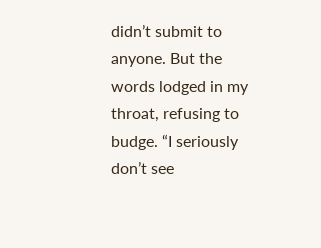didn’t submit to anyone. But the words lodged in my throat, refusing to budge. “I seriously don’t see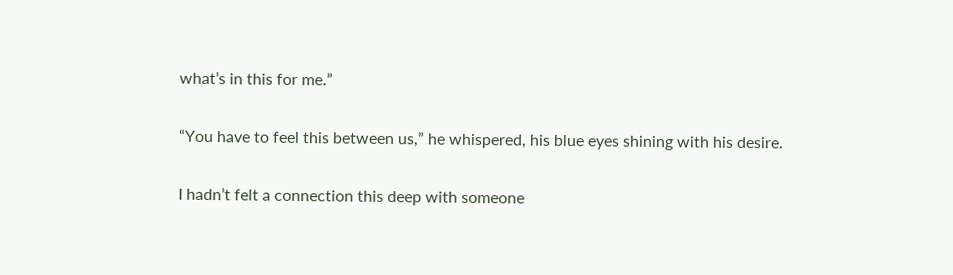what’s in this for me.”

“You have to feel this between us,” he whispered, his blue eyes shining with his desire.

I hadn’t felt a connection this deep with someone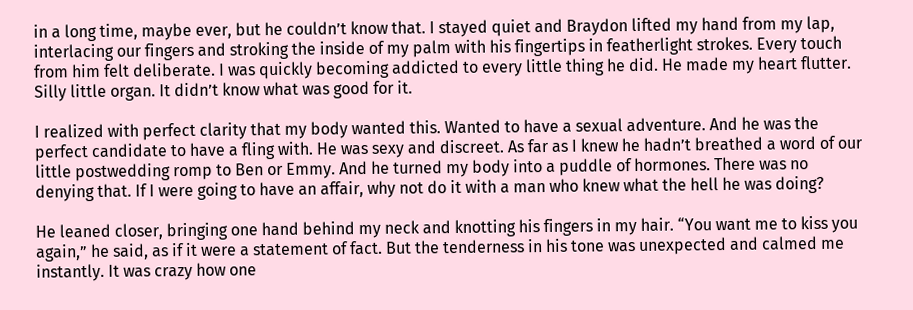in a long time, maybe ever, but he couldn’t know that. I stayed quiet and Braydon lifted my hand from my lap, interlacing our fingers and stroking the inside of my palm with his fingertips in featherlight strokes. Every touch from him felt deliberate. I was quickly becoming addicted to every little thing he did. He made my heart flutter. Silly little organ. It didn’t know what was good for it.

I realized with perfect clarity that my body wanted this. Wanted to have a sexual adventure. And he was the perfect candidate to have a fling with. He was sexy and discreet. As far as I knew he hadn’t breathed a word of our little postwedding romp to Ben or Emmy. And he turned my body into a puddle of hormones. There was no denying that. If I were going to have an affair, why not do it with a man who knew what the hell he was doing?

He leaned closer, bringing one hand behind my neck and knotting his fingers in my hair. “You want me to kiss you again,” he said, as if it were a statement of fact. But the tenderness in his tone was unexpected and calmed me instantly. It was crazy how one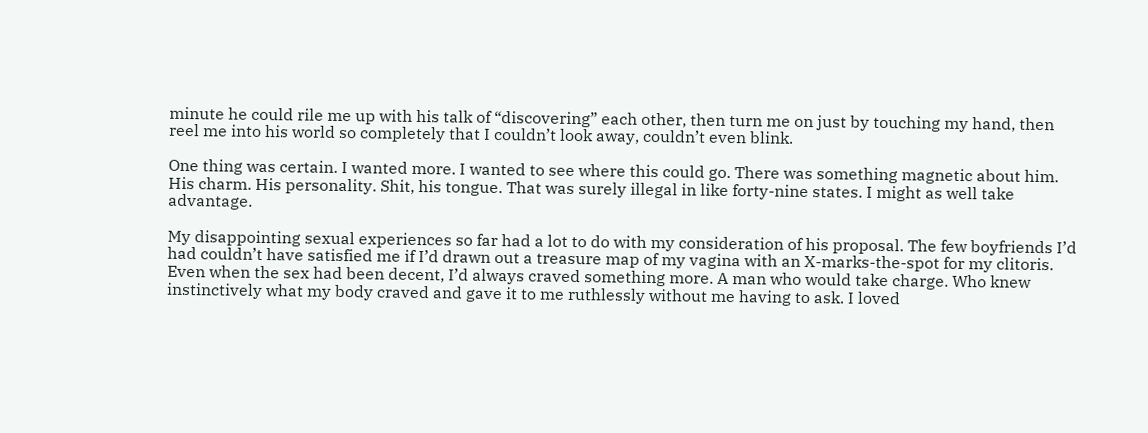minute he could rile me up with his talk of “discovering” each other, then turn me on just by touching my hand, then reel me into his world so completely that I couldn’t look away, couldn’t even blink.

One thing was certain. I wanted more. I wanted to see where this could go. There was something magnetic about him. His charm. His personality. Shit, his tongue. That was surely illegal in like forty-nine states. I might as well take advantage.

My disappointing sexual experiences so far had a lot to do with my consideration of his proposal. The few boyfriends I’d had couldn’t have satisfied me if I’d drawn out a treasure map of my vagina with an X-marks-the-spot for my clitoris. Even when the sex had been decent, I’d always craved something more. A man who would take charge. Who knew instinctively what my body craved and gave it to me ruthlessly without me having to ask. I loved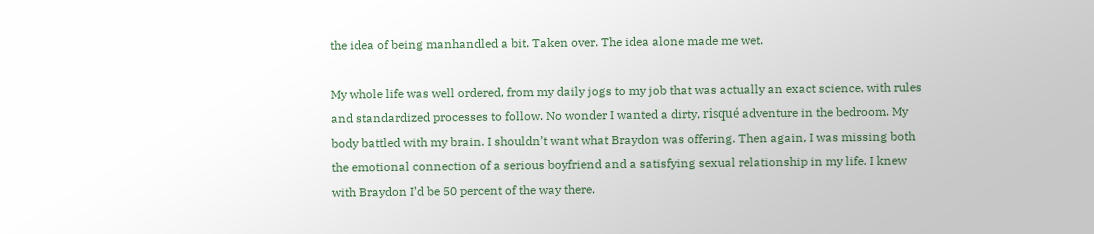the idea of being manhandled a bit. Taken over. The idea alone made me wet.

My whole life was well ordered, from my daily jogs to my job that was actually an exact science, with rules and standardized processes to follow. No wonder I wanted a dirty, risqué adventure in the bedroom. My body battled with my brain. I shouldn’t want what Braydon was offering. Then again, I was missing both the emotional connection of a serious boyfriend and a satisfying sexual relationship in my life. I knew with Braydon I’d be 50 percent of the way there.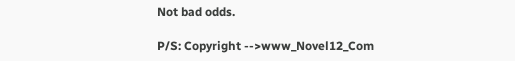Not bad odds.

P/S: Copyright -->www_Novel12_Com